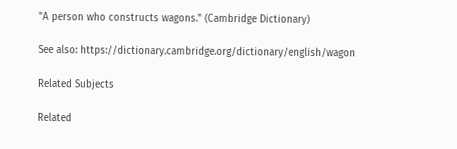"A person who constructs wagons." (Cambridge Dictionary)

See also: https://dictionary.cambridge.org/dictionary/english/wagon

Related Subjects

Related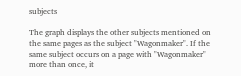subjects

The graph displays the other subjects mentioned on the same pages as the subject "Wagonmaker". If the same subject occurs on a page with "Wagonmaker" more than once, it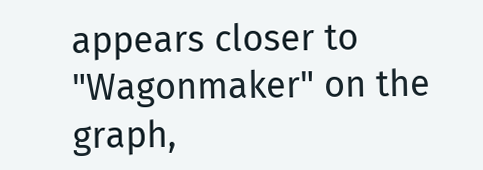appears closer to "Wagonmaker" on the graph,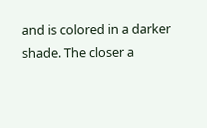and is colored in a darker shade. The closer a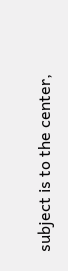subject is to the center,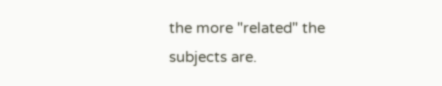the more "related" the subjects are.